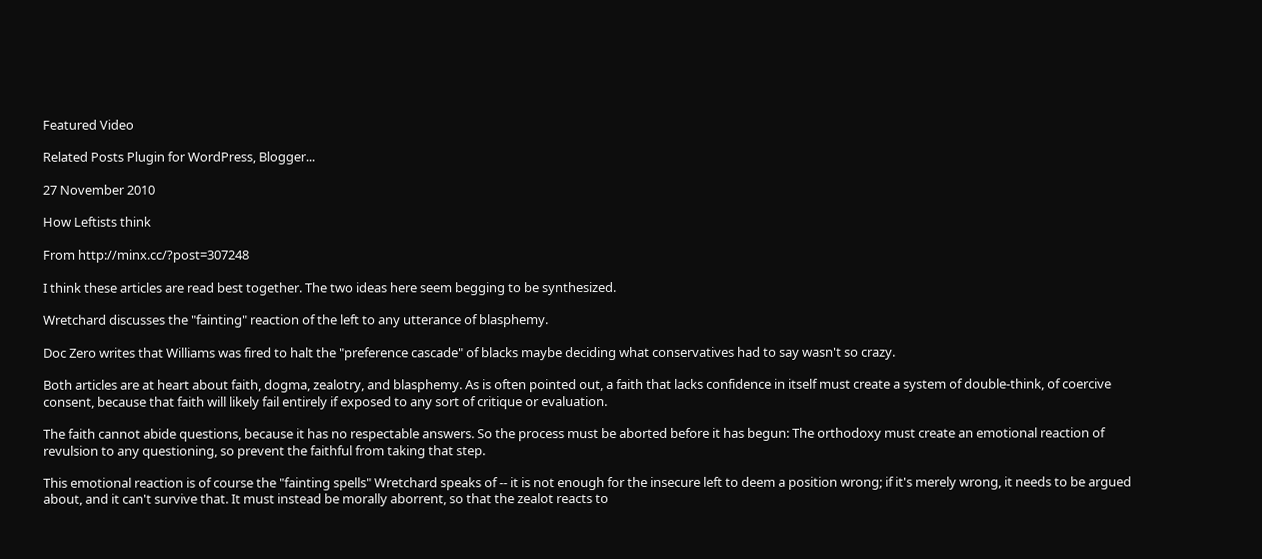Featured Video

Related Posts Plugin for WordPress, Blogger...

27 November 2010

How Leftists think

From http://minx.cc/?post=307248

I think these articles are read best together. The two ideas here seem begging to be synthesized.

Wretchard discusses the "fainting" reaction of the left to any utterance of blasphemy.

Doc Zero writes that Williams was fired to halt the "preference cascade" of blacks maybe deciding what conservatives had to say wasn't so crazy.

Both articles are at heart about faith, dogma, zealotry, and blasphemy. As is often pointed out, a faith that lacks confidence in itself must create a system of double-think, of coercive consent, because that faith will likely fail entirely if exposed to any sort of critique or evaluation.

The faith cannot abide questions, because it has no respectable answers. So the process must be aborted before it has begun: The orthodoxy must create an emotional reaction of revulsion to any questioning, so prevent the faithful from taking that step.

This emotional reaction is of course the "fainting spells" Wretchard speaks of -- it is not enough for the insecure left to deem a position wrong; if it's merely wrong, it needs to be argued about, and it can't survive that. It must instead be morally aborrent, so that the zealot reacts to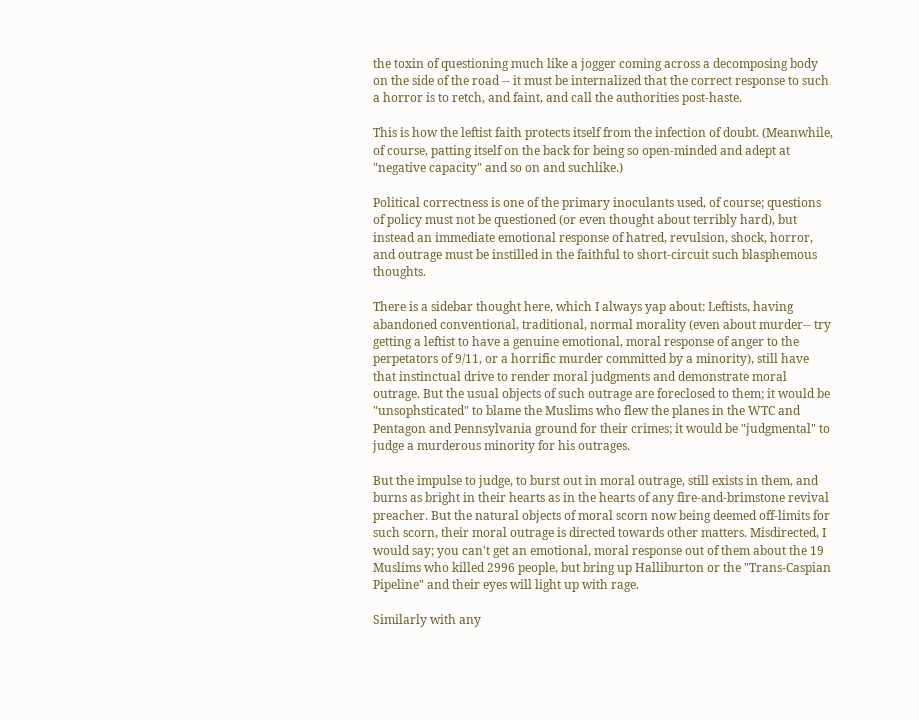the toxin of questioning much like a jogger coming across a decomposing body on the side of the road -- it must be internalized that the correct response to such a horror is to retch, and faint, and call the authorities post-haste.

This is how the leftist faith protects itself from the infection of doubt. (Meanwhile, of course, patting itself on the back for being so open-minded and adept at "negative capacity" and so on and suchlike.)

Political correctness is one of the primary inoculants used, of course; questions of policy must not be questioned (or even thought about terribly hard), but instead an immediate emotional response of hatred, revulsion, shock, horror, and outrage must be instilled in the faithful to short-circuit such blasphemous thoughts.

There is a sidebar thought here, which I always yap about: Leftists, having abandoned conventional, traditional, normal morality (even about murder-- try getting a leftist to have a genuine emotional, moral response of anger to the perpetators of 9/11, or a horrific murder committed by a minority), still have that instinctual drive to render moral judgments and demonstrate moral outrage. But the usual objects of such outrage are foreclosed to them; it would be "unsophsticated" to blame the Muslims who flew the planes in the WTC and Pentagon and Pennsylvania ground for their crimes; it would be "judgmental" to judge a murderous minority for his outrages.

But the impulse to judge, to burst out in moral outrage, still exists in them, and burns as bright in their hearts as in the hearts of any fire-and-brimstone revival preacher. But the natural objects of moral scorn now being deemed off-limits for such scorn, their moral outrage is directed towards other matters. Misdirected, I would say; you can't get an emotional, moral response out of them about the 19 Muslims who killed 2996 people, but bring up Halliburton or the "Trans-Caspian Pipeline" and their eyes will light up with rage.

Similarly with any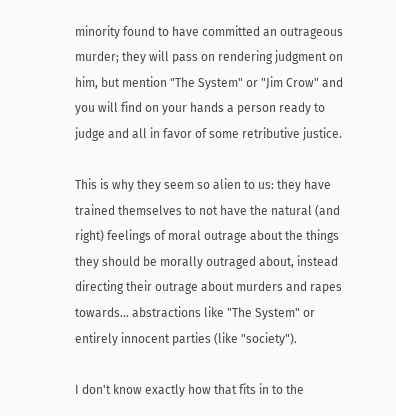minority found to have committed an outrageous murder; they will pass on rendering judgment on him, but mention "The System" or "Jim Crow" and you will find on your hands a person ready to judge and all in favor of some retributive justice.

This is why they seem so alien to us: they have trained themselves to not have the natural (and right) feelings of moral outrage about the things they should be morally outraged about, instead directing their outrage about murders and rapes towards... abstractions like "The System" or entirely innocent parties (like "society").

I don't know exactly how that fits in to the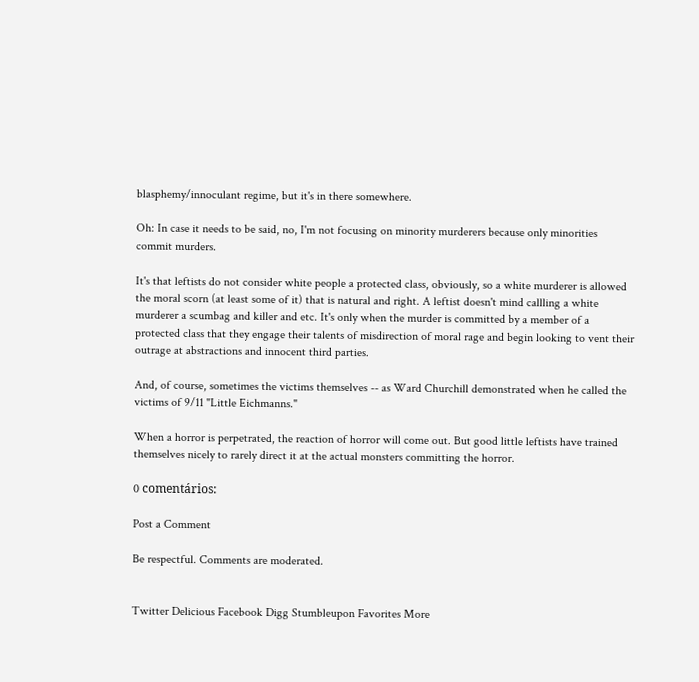blasphemy/innoculant regime, but it's in there somewhere.

Oh: In case it needs to be said, no, I'm not focusing on minority murderers because only minorities commit murders.

It's that leftists do not consider white people a protected class, obviously, so a white murderer is allowed the moral scorn (at least some of it) that is natural and right. A leftist doesn't mind callling a white murderer a scumbag and killer and etc. It's only when the murder is committed by a member of a protected class that they engage their talents of misdirection of moral rage and begin looking to vent their outrage at abstractions and innocent third parties.

And, of course, sometimes the victims themselves -- as Ward Churchill demonstrated when he called the victims of 9/11 "Little Eichmanns."

When a horror is perpetrated, the reaction of horror will come out. But good little leftists have trained themselves nicely to rarely direct it at the actual monsters committing the horror.

0 comentários:

Post a Comment

Be respectful. Comments are moderated.


Twitter Delicious Facebook Digg Stumbleupon Favorites More